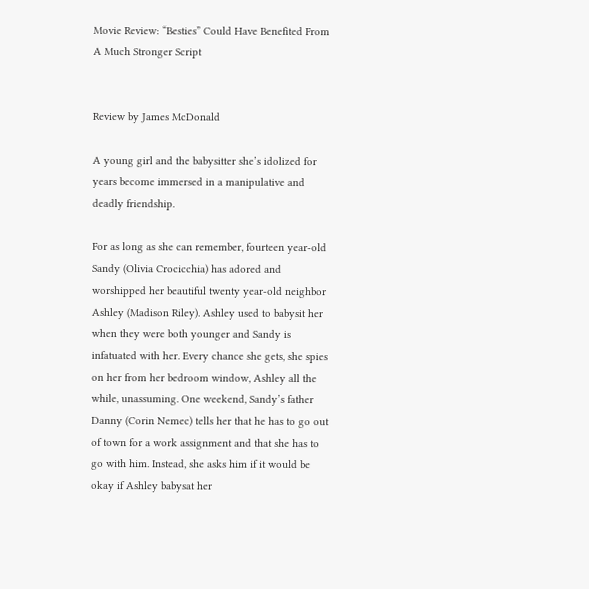Movie Review: “Besties” Could Have Benefited From A Much Stronger Script


Review by James McDonald

A young girl and the babysitter she’s idolized for years become immersed in a manipulative and deadly friendship.

For as long as she can remember, fourteen year-old Sandy (Olivia Crocicchia) has adored and worshipped her beautiful twenty year-old neighbor Ashley (Madison Riley). Ashley used to babysit her when they were both younger and Sandy is infatuated with her. Every chance she gets, she spies on her from her bedroom window, Ashley all the while, unassuming. One weekend, Sandy’s father Danny (Corin Nemec) tells her that he has to go out of town for a work assignment and that she has to go with him. Instead, she asks him if it would be okay if Ashley babysat her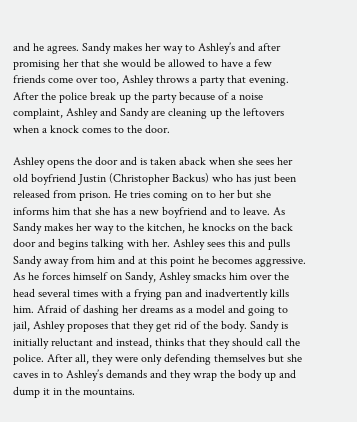and he agrees. Sandy makes her way to Ashley’s and after promising her that she would be allowed to have a few friends come over too, Ashley throws a party that evening. After the police break up the party because of a noise complaint, Ashley and Sandy are cleaning up the leftovers when a knock comes to the door.

Ashley opens the door and is taken aback when she sees her old boyfriend Justin (Christopher Backus) who has just been released from prison. He tries coming on to her but she informs him that she has a new boyfriend and to leave. As Sandy makes her way to the kitchen, he knocks on the back door and begins talking with her. Ashley sees this and pulls Sandy away from him and at this point he becomes aggressive. As he forces himself on Sandy, Ashley smacks him over the head several times with a frying pan and inadvertently kills him. Afraid of dashing her dreams as a model and going to jail, Ashley proposes that they get rid of the body. Sandy is initially reluctant and instead, thinks that they should call the police. After all, they were only defending themselves but she caves in to Ashley’s demands and they wrap the body up and dump it in the mountains.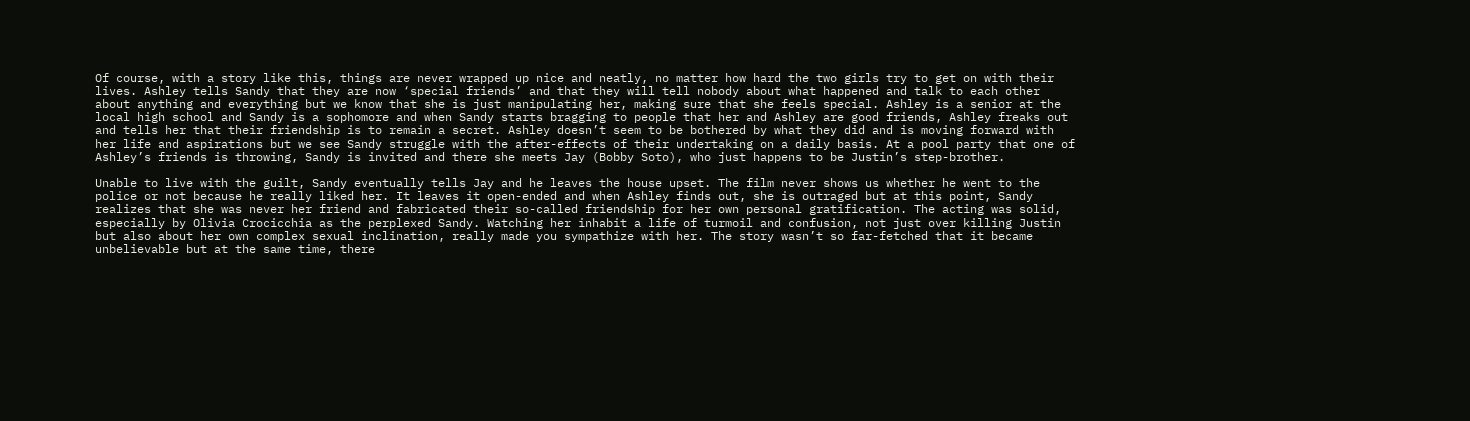Of course, with a story like this, things are never wrapped up nice and neatly, no matter how hard the two girls try to get on with their lives. Ashley tells Sandy that they are now ‘special friends’ and that they will tell nobody about what happened and talk to each other about anything and everything but we know that she is just manipulating her, making sure that she feels special. Ashley is a senior at the local high school and Sandy is a sophomore and when Sandy starts bragging to people that her and Ashley are good friends, Ashley freaks out and tells her that their friendship is to remain a secret. Ashley doesn’t seem to be bothered by what they did and is moving forward with her life and aspirations but we see Sandy struggle with the after-effects of their undertaking on a daily basis. At a pool party that one of Ashley’s friends is throwing, Sandy is invited and there she meets Jay (Bobby Soto), who just happens to be Justin’s step-brother.

Unable to live with the guilt, Sandy eventually tells Jay and he leaves the house upset. The film never shows us whether he went to the police or not because he really liked her. It leaves it open-ended and when Ashley finds out, she is outraged but at this point, Sandy realizes that she was never her friend and fabricated their so-called friendship for her own personal gratification. The acting was solid, especially by Olivia Crocicchia as the perplexed Sandy. Watching her inhabit a life of turmoil and confusion, not just over killing Justin but also about her own complex sexual inclination, really made you sympathize with her. The story wasn’t so far-fetched that it became unbelievable but at the same time, there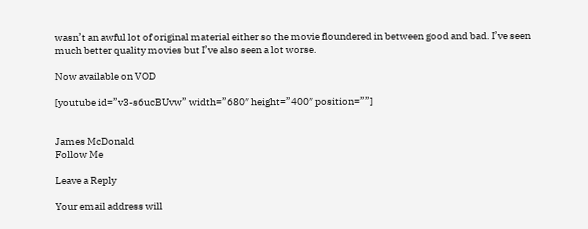wasn’t an awful lot of original material either so the movie floundered in between good and bad. I’ve seen much better quality movies but I’ve also seen a lot worse.

Now available on VOD

[youtube id=”v3-s6ucBUvw” width=”680″ height=”400″ position=””]


James McDonald
Follow Me

Leave a Reply

Your email address will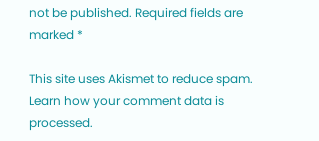not be published. Required fields are marked *

This site uses Akismet to reduce spam. Learn how your comment data is processed.